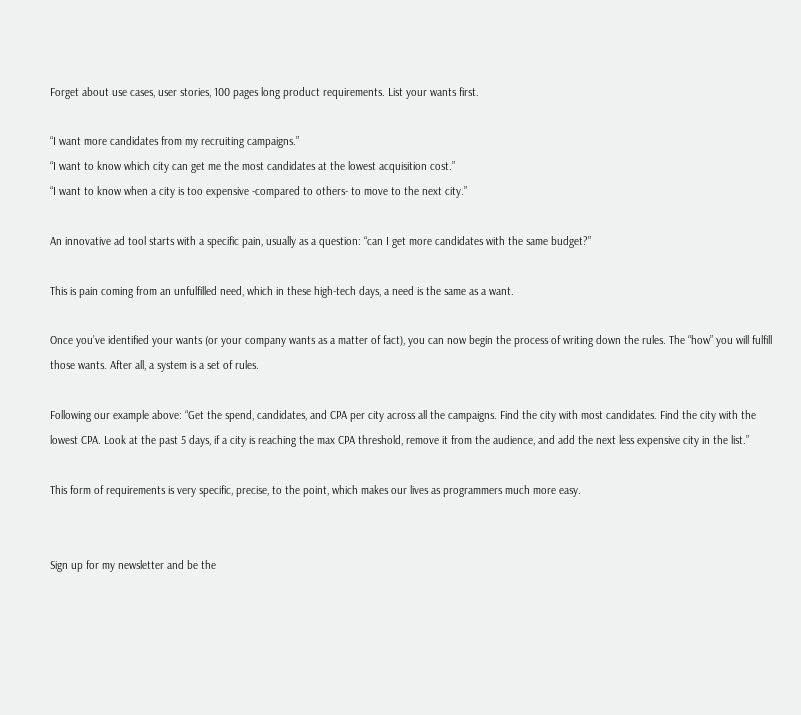Forget about use cases, user stories, 100 pages long product requirements. List your wants first.

“I want more candidates from my recruiting campaigns.”
“I want to know which city can get me the most candidates at the lowest acquisition cost.”
“I want to know when a city is too expensive -compared to others- to move to the next city.”

An innovative ad tool starts with a specific pain, usually as a question: “can I get more candidates with the same budget?”

This is pain coming from an unfulfilled need, which in these high-tech days, a need is the same as a want.

Once you’ve identified your wants (or your company wants as a matter of fact), you can now begin the process of writing down the rules. The “how” you will fulfill those wants. After all, a system is a set of rules.

Following our example above: “Get the spend, candidates, and CPA per city across all the campaigns. Find the city with most candidates. Find the city with the lowest CPA. Look at the past 5 days, if a city is reaching the max CPA threshold, remove it from the audience, and add the next less expensive city in the list.”

This form of requirements is very specific, precise, to the point, which makes our lives as programmers much more easy.


Sign up for my newsletter and be the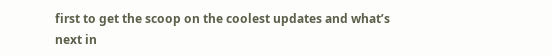first to get the scoop on the coolest updates and what’s next in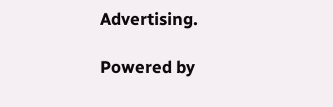Advertising.

Powered by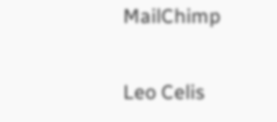MailChimp

Leo Celis